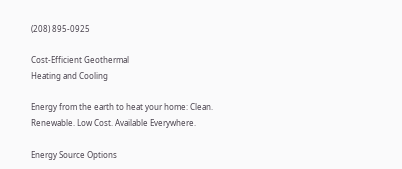(208) 895-0925

Cost-Efficient Geothermal
Heating and Cooling

Energy from the earth to heat your home: Clean. Renewable. Low Cost. Available Everywhere.

Energy Source Options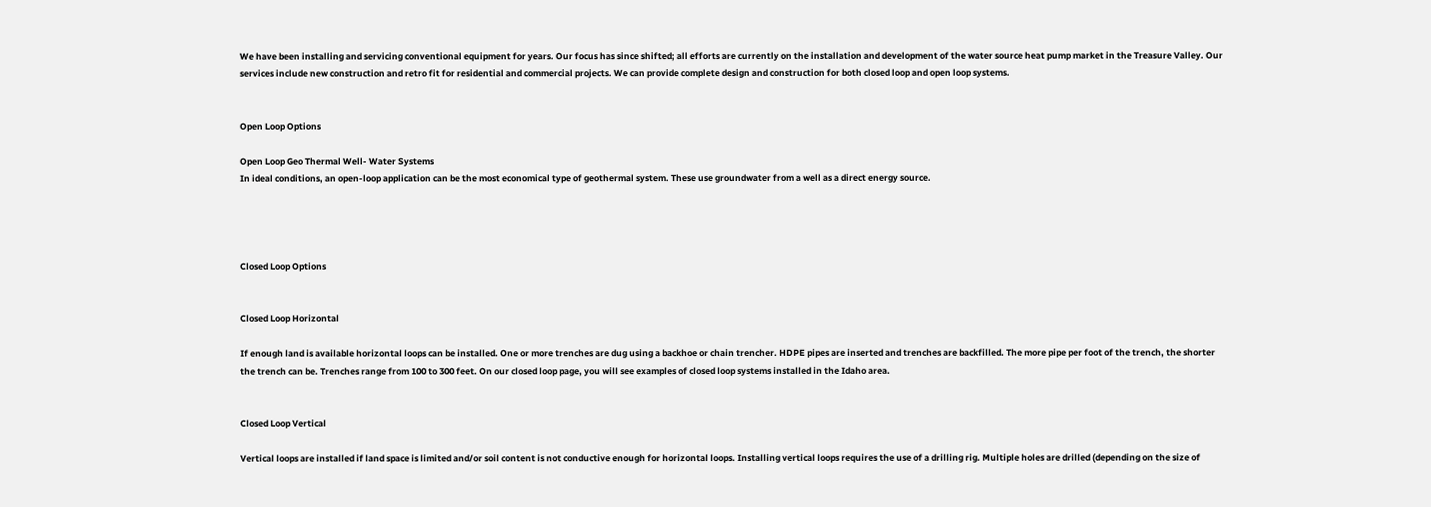We have been installing and servicing conventional equipment for years. Our focus has since shifted; all efforts are currently on the installation and development of the water source heat pump market in the Treasure Valley. Our services include new construction and retro fit for residential and commercial projects. We can provide complete design and construction for both closed loop and open loop systems.


Open Loop Options

Open Loop Geo Thermal Well- Water Systems
In ideal conditions, an open-loop application can be the most economical type of geothermal system. These use groundwater from a well as a direct energy source.




Closed Loop Options


Closed Loop Horizontal

If enough land is available horizontal loops can be installed. One or more trenches are dug using a backhoe or chain trencher. HDPE pipes are inserted and trenches are backfilled. The more pipe per foot of the trench, the shorter the trench can be. Trenches range from 100 to 300 feet. On our closed loop page, you will see examples of closed loop systems installed in the Idaho area.


Closed Loop Vertical

Vertical loops are installed if land space is limited and/or soil content is not conductive enough for horizontal loops. Installing vertical loops requires the use of a drilling rig. Multiple holes are drilled (depending on the size of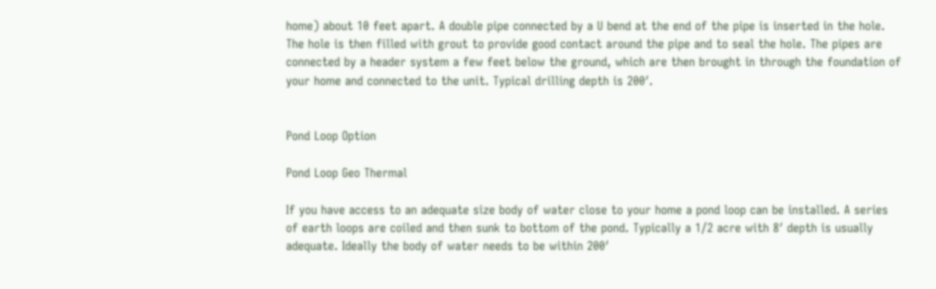home) about 10 feet apart. A double pipe connected by a U bend at the end of the pipe is inserted in the hole. The hole is then filled with grout to provide good contact around the pipe and to seal the hole. The pipes are connected by a header system a few feet below the ground, which are then brought in through the foundation of your home and connected to the unit. Typical drilling depth is 200′.


Pond Loop Option

Pond Loop Geo Thermal

If you have access to an adequate size body of water close to your home a pond loop can be installed. A series of earth loops are coiled and then sunk to bottom of the pond. Typically a 1/2 acre with 8′ depth is usually adequate. Ideally the body of water needs to be within 200′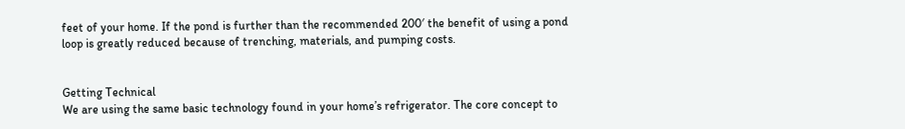feet of your home. If the pond is further than the recommended 200′ the benefit of using a pond loop is greatly reduced because of trenching, materials, and pumping costs.


Getting Technical
We are using the same basic technology found in your home’s refrigerator. The core concept to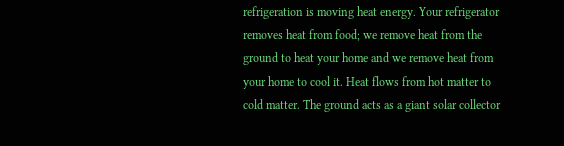refrigeration is moving heat energy. Your refrigerator removes heat from food; we remove heat from the ground to heat your home and we remove heat from your home to cool it. Heat flows from hot matter to cold matter. The ground acts as a giant solar collector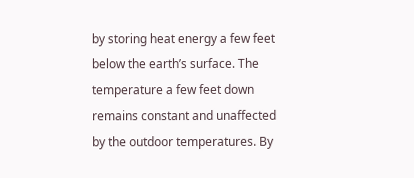by storing heat energy a few feet below the earth’s surface. The temperature a few feet down remains constant and unaffected by the outdoor temperatures. By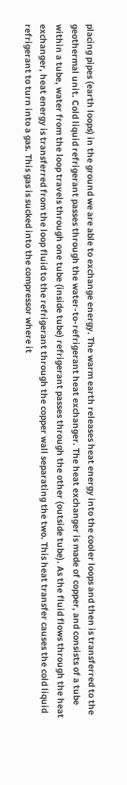placing pipes (earth loops) in the ground we are able to exchange energy. The warm earth releases heat energy into the cooler loops and then is transferred to the geothermal unit. Cold liquid refrigerant passes through the water-to-refrigerant heat exchanger. The heat exchanger is made of copper, and consists of a tube within a tube, water from the loop travels through one tube (inside tube) refrigerant passes through the other (outside tube). As the fluid flows through the heat exchanger, heat energy is transferred from the loop fluid to the refrigerant through the copper wall separating the two. This heat transfer causes the cold liquid refrigerant to turn into a gas. This gas is sucked into the compressor where it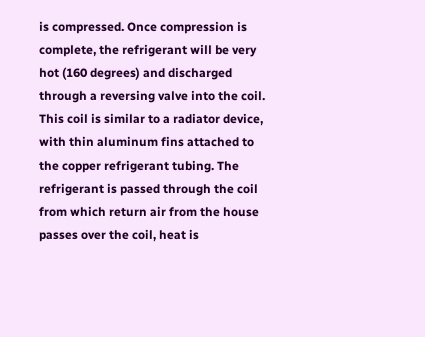is compressed. Once compression is complete, the refrigerant will be very hot (160 degrees) and discharged through a reversing valve into the coil. This coil is similar to a radiator device, with thin aluminum fins attached to the copper refrigerant tubing. The refrigerant is passed through the coil from which return air from the house passes over the coil, heat is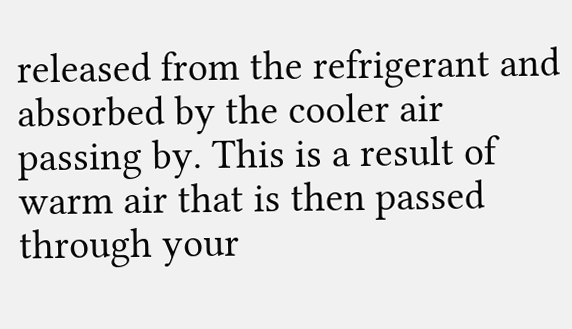released from the refrigerant and absorbed by the cooler air passing by. This is a result of warm air that is then passed through your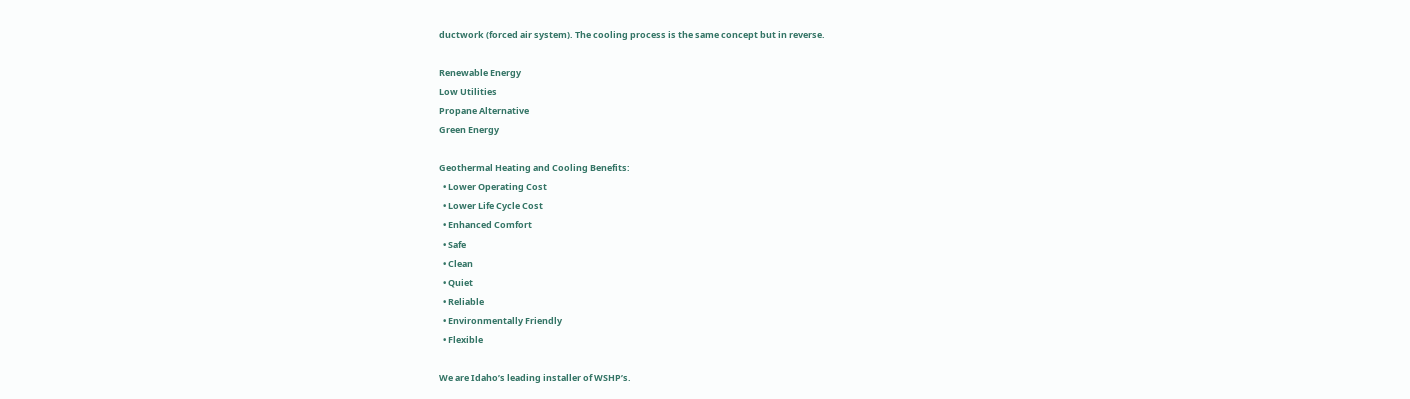ductwork (forced air system). The cooling process is the same concept but in reverse.

Renewable Energy
Low Utilities
Propane Alternative
Green Energy

Geothermal Heating and Cooling Benefits:
  • Lower Operating Cost
  • Lower Life Cycle Cost
  • Enhanced Comfort
  • Safe
  • Clean
  • Quiet
  • Reliable
  • Environmentally Friendly
  • Flexible

We are Idaho’s leading installer of WSHP’s.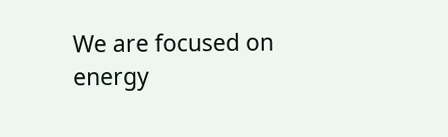We are focused on energy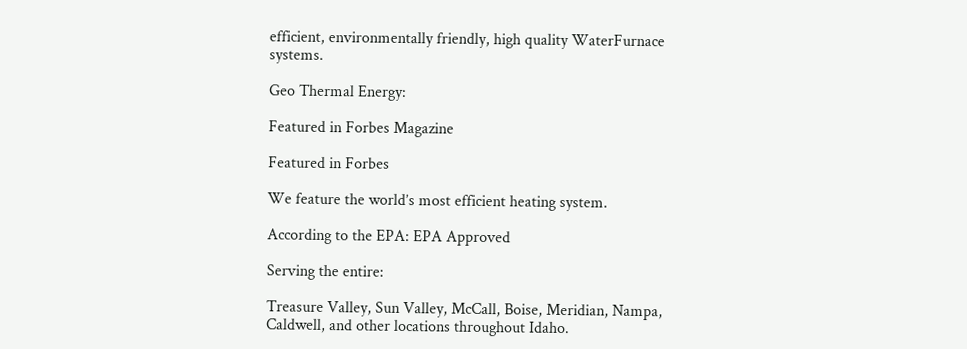efficient, environmentally friendly, high quality WaterFurnace systems.

Geo Thermal Energy:

Featured in Forbes Magazine

Featured in Forbes

We feature the world’s most efficient heating system.

According to the EPA: EPA Approved

Serving the entire:

Treasure Valley, Sun Valley, McCall, Boise, Meridian, Nampa, Caldwell, and other locations throughout Idaho.